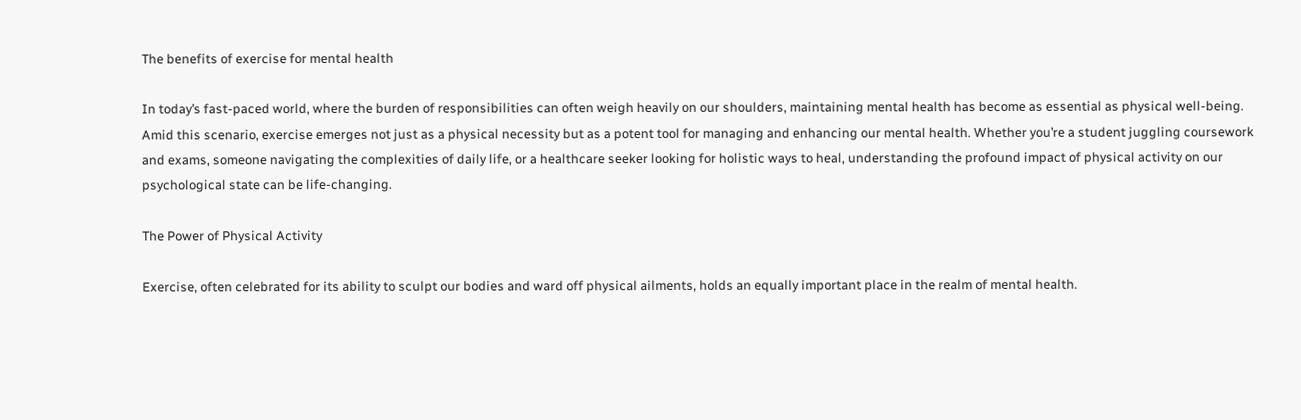The benefits of exercise for mental health

In today’s fast-paced world, where the burden of responsibilities can often weigh heavily on our shoulders, maintaining mental health has become as essential as physical well-being. Amid this scenario, exercise emerges not just as a physical necessity but as a potent tool for managing and enhancing our mental health. Whether you’re a student juggling coursework and exams, someone navigating the complexities of daily life, or a healthcare seeker looking for holistic ways to heal, understanding the profound impact of physical activity on our psychological state can be life-changing.

The Power of Physical Activity

Exercise, often celebrated for its ability to sculpt our bodies and ward off physical ailments, holds an equally important place in the realm of mental health.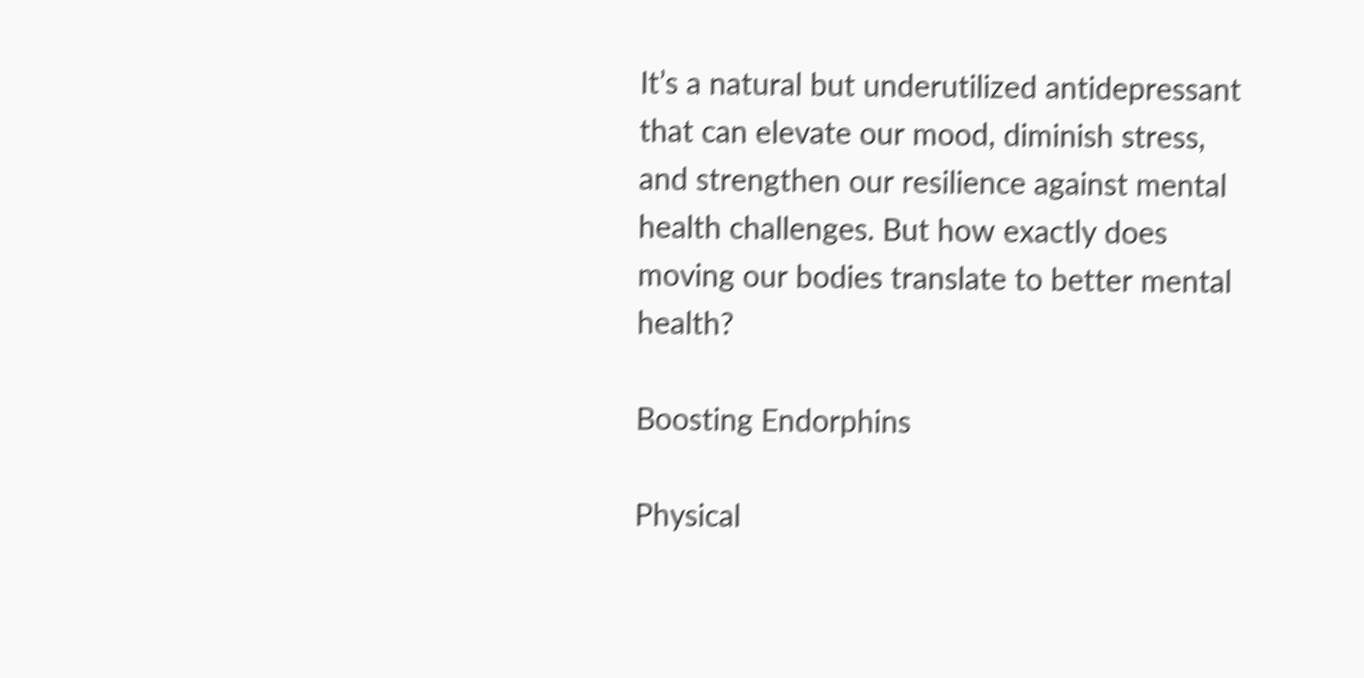It’s a natural but underutilized antidepressant that can elevate our mood, diminish stress, and strengthen our resilience against mental health challenges. But how exactly does moving our bodies translate to better mental health?

Boosting Endorphins

Physical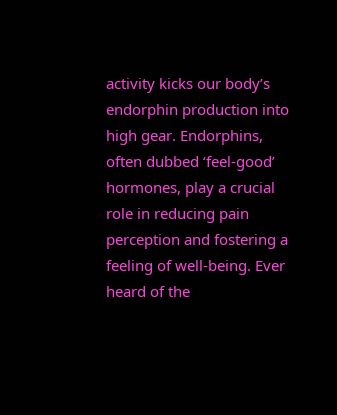activity kicks our body’s endorphin production into high gear. Endorphins, often dubbed ‘feel-good’ hormones, play a crucial role in reducing pain perception and fostering a feeling of well-being. Ever heard of the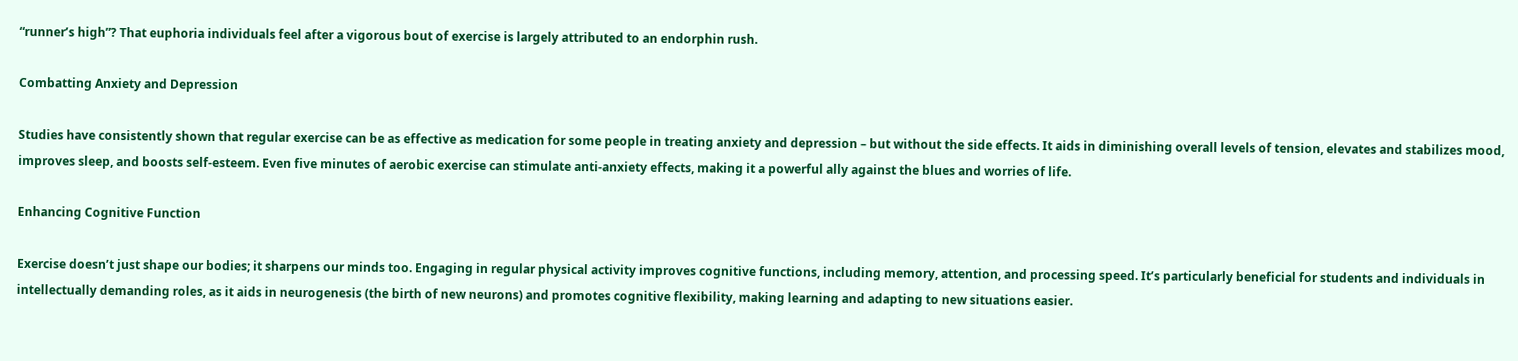“runner’s high”? That euphoria individuals feel after a vigorous bout of exercise is largely attributed to an endorphin rush.

Combatting Anxiety and Depression

Studies have consistently shown that regular exercise can be as effective as medication for some people in treating anxiety and depression – but without the side effects. It aids in diminishing overall levels of tension, elevates and stabilizes mood, improves sleep, and boosts self-esteem. Even five minutes of aerobic exercise can stimulate anti-anxiety effects, making it a powerful ally against the blues and worries of life.

Enhancing Cognitive Function

Exercise doesn’t just shape our bodies; it sharpens our minds too. Engaging in regular physical activity improves cognitive functions, including memory, attention, and processing speed. It’s particularly beneficial for students and individuals in intellectually demanding roles, as it aids in neurogenesis (the birth of new neurons) and promotes cognitive flexibility, making learning and adapting to new situations easier.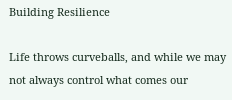Building Resilience

Life throws curveballs, and while we may not always control what comes our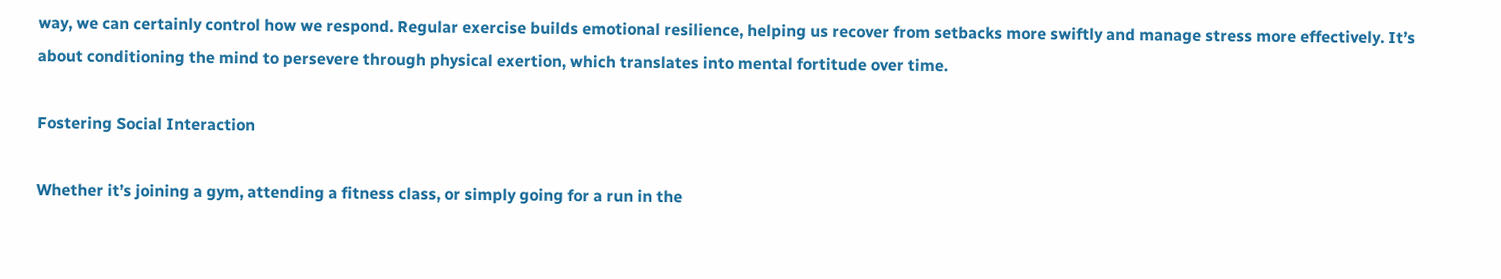way, we can certainly control how we respond. Regular exercise builds emotional resilience, helping us recover from setbacks more swiftly and manage stress more effectively. It’s about conditioning the mind to persevere through physical exertion, which translates into mental fortitude over time.

Fostering Social Interaction

Whether it’s joining a gym, attending a fitness class, or simply going for a run in the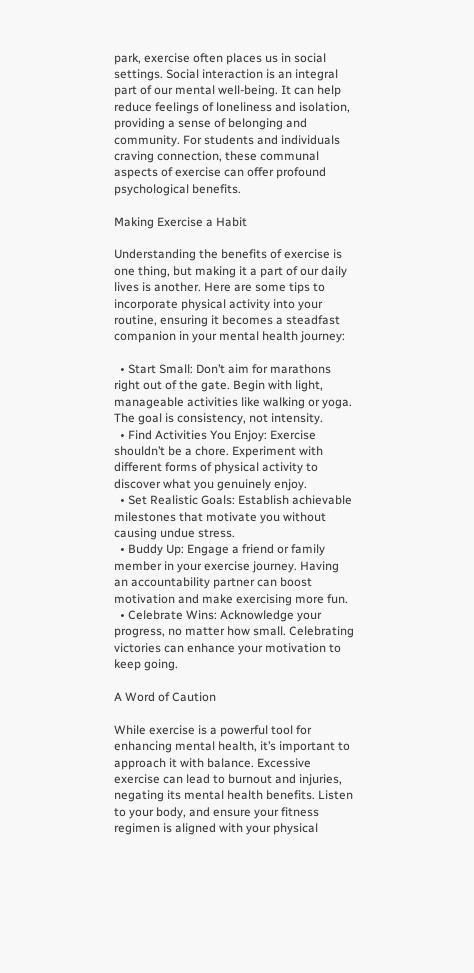park, exercise often places us in social settings. Social interaction is an integral part of our mental well-being. It can help reduce feelings of loneliness and isolation, providing a sense of belonging and community. For students and individuals craving connection, these communal aspects of exercise can offer profound psychological benefits.

Making Exercise a Habit

Understanding the benefits of exercise is one thing, but making it a part of our daily lives is another. Here are some tips to incorporate physical activity into your routine, ensuring it becomes a steadfast companion in your mental health journey:

  • Start Small: Don’t aim for marathons right out of the gate. Begin with light, manageable activities like walking or yoga. The goal is consistency, not intensity.
  • Find Activities You Enjoy: Exercise shouldn’t be a chore. Experiment with different forms of physical activity to discover what you genuinely enjoy.
  • Set Realistic Goals: Establish achievable milestones that motivate you without causing undue stress.
  • Buddy Up: Engage a friend or family member in your exercise journey. Having an accountability partner can boost motivation and make exercising more fun.
  • Celebrate Wins: Acknowledge your progress, no matter how small. Celebrating victories can enhance your motivation to keep going.

A Word of Caution

While exercise is a powerful tool for enhancing mental health, it’s important to approach it with balance. Excessive exercise can lead to burnout and injuries, negating its mental health benefits. Listen to your body, and ensure your fitness regimen is aligned with your physical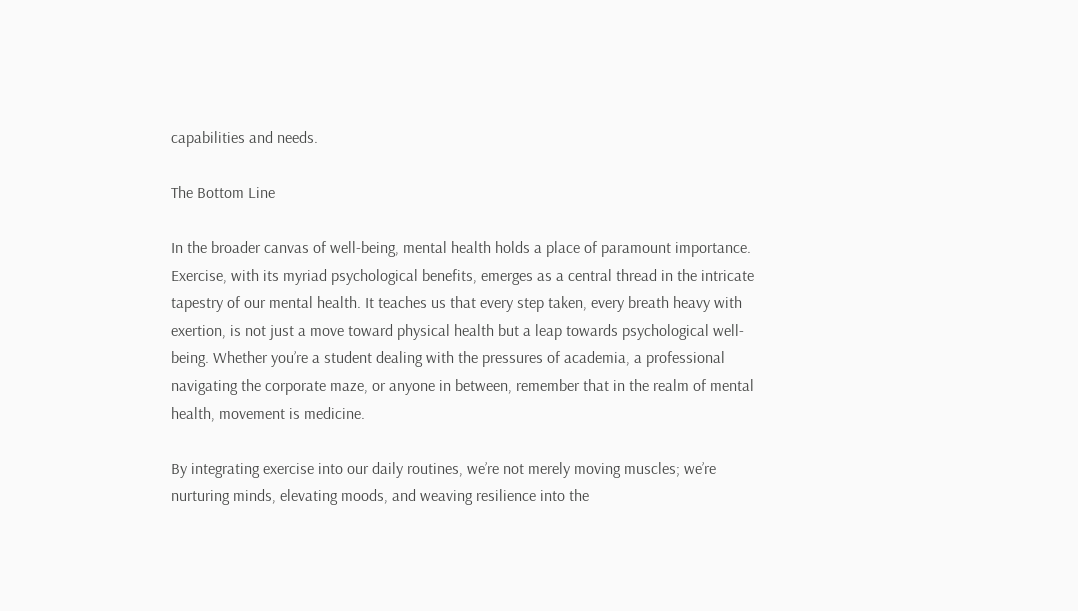capabilities and needs.

The Bottom Line

In the broader canvas of well-being, mental health holds a place of paramount importance. Exercise, with its myriad psychological benefits, emerges as a central thread in the intricate tapestry of our mental health. It teaches us that every step taken, every breath heavy with exertion, is not just a move toward physical health but a leap towards psychological well-being. Whether you’re a student dealing with the pressures of academia, a professional navigating the corporate maze, or anyone in between, remember that in the realm of mental health, movement is medicine.

By integrating exercise into our daily routines, we’re not merely moving muscles; we’re nurturing minds, elevating moods, and weaving resilience into the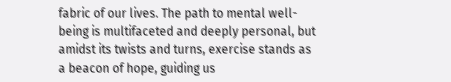fabric of our lives. The path to mental well-being is multifaceted and deeply personal, but amidst its twists and turns, exercise stands as a beacon of hope, guiding us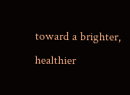toward a brighter, healthier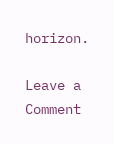horizon.

Leave a Comment